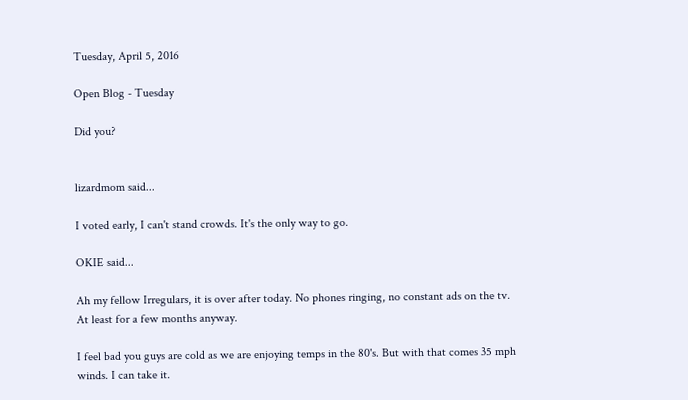Tuesday, April 5, 2016

Open Blog - Tuesday

Did you?


lizardmom said...

I voted early, I can't stand crowds. It's the only way to go.

OKIE said...

Ah my fellow Irregulars, it is over after today. No phones ringing, no constant ads on the tv. At least for a few months anyway.

I feel bad you guys are cold as we are enjoying temps in the 80's. But with that comes 35 mph winds. I can take it.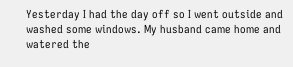Yesterday I had the day off so I went outside and washed some windows. My husband came home and watered the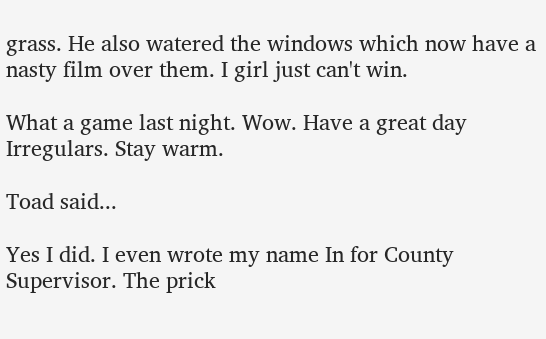grass. He also watered the windows which now have a nasty film over them. I girl just can't win.

What a game last night. Wow. Have a great day Irregulars. Stay warm.

Toad said...

Yes I did. I even wrote my name In for County Supervisor. The prick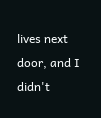lives next door, and I didn't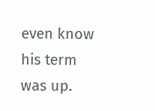even know his term was up.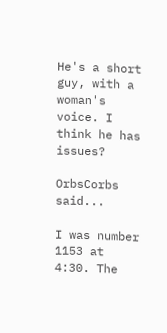He's a short guy, with a woman's voice. I think he has issues?

OrbsCorbs said...

I was number 1153 at 4:30. The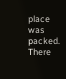place was packed. There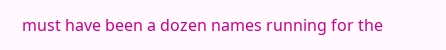must have been a dozen names running for the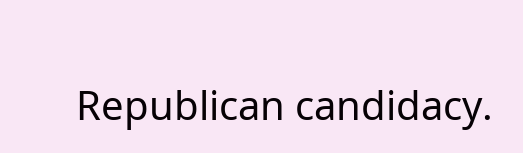Republican candidacy.